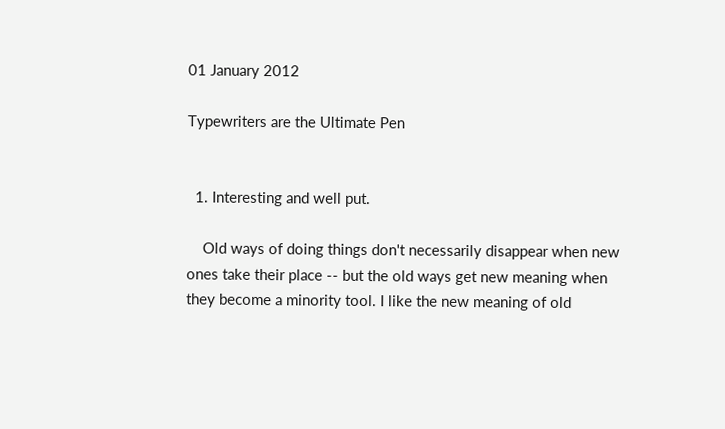01 January 2012

Typewriters are the Ultimate Pen


  1. Interesting and well put.

    Old ways of doing things don't necessarily disappear when new ones take their place -- but the old ways get new meaning when they become a minority tool. I like the new meaning of old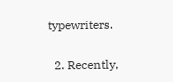typewriters.

  2. Recently,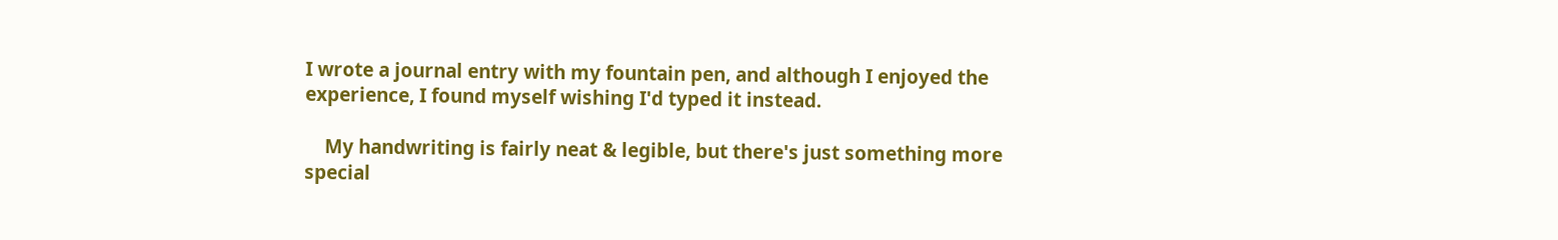I wrote a journal entry with my fountain pen, and although I enjoyed the experience, I found myself wishing I'd typed it instead.

    My handwriting is fairly neat & legible, but there's just something more special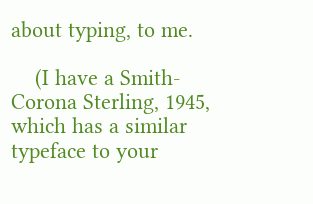about typing, to me.

    (I have a Smith-Corona Sterling, 1945, which has a similar typeface to your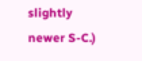slightly newer S-C.)